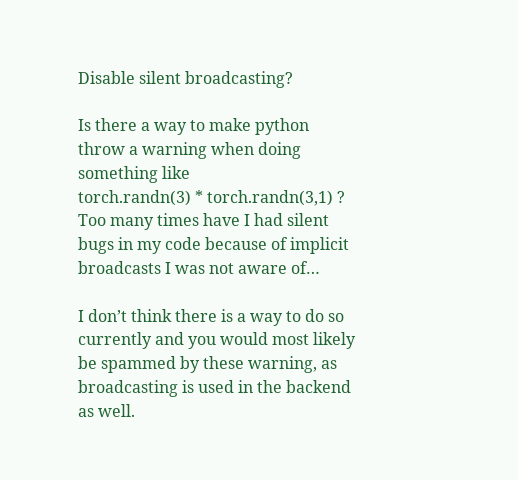Disable silent broadcasting?

Is there a way to make python throw a warning when doing something like
torch.randn(3) * torch.randn(3,1) ?
Too many times have I had silent bugs in my code because of implicit broadcasts I was not aware of…

I don’t think there is a way to do so currently and you would most likely be spammed by these warning, as broadcasting is used in the backend as well.